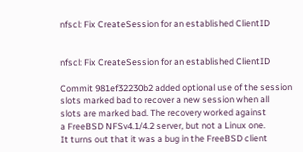nfscl: Fix CreateSession for an established ClientID


nfscl: Fix CreateSession for an established ClientID

Commit 981ef32230b2 added optional use of the session
slots marked bad to recover a new session when all
slots are marked bad. The recovery worked against
a FreeBSD NFSv4.1/4.2 server, but not a Linux one.
It turns out that it was a bug in the FreeBSD client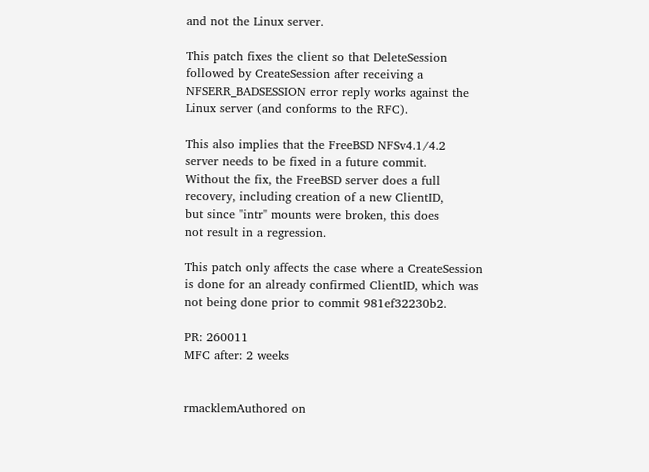and not the Linux server.

This patch fixes the client so that DeleteSession
followed by CreateSession after receiving a
NFSERR_BADSESSION error reply works against the
Linux server (and conforms to the RFC).

This also implies that the FreeBSD NFSv4.1/4.2
server needs to be fixed in a future commit.
Without the fix, the FreeBSD server does a full
recovery, including creation of a new ClientID,
but since "intr" mounts were broken, this does
not result in a regression.

This patch only affects the case where a CreateSession
is done for an already confirmed ClientID, which was
not being done prior to commit 981ef32230b2.

PR: 260011
MFC after: 2 weeks


rmacklemAuthored on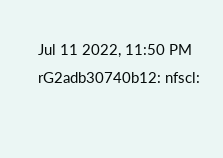Jul 11 2022, 11:50 PM
rG2adb30740b12: nfscl: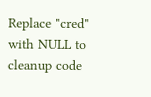Replace "cred" with NULL to cleanup code